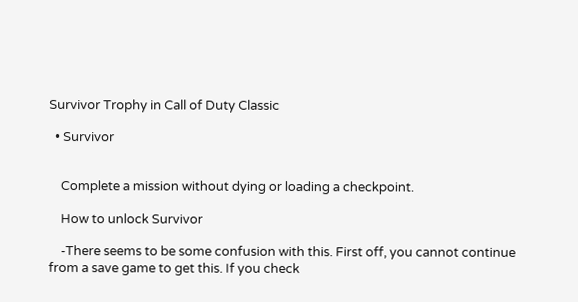Survivor Trophy in Call of Duty Classic

  • Survivor


    Complete a mission without dying or loading a checkpoint.

    How to unlock Survivor

    -There seems to be some confusion with this. First off, you cannot continue from a save game to get this. If you check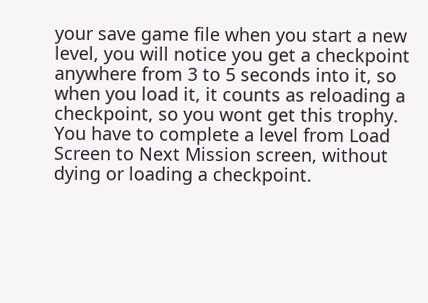your save game file when you start a new level, you will notice you get a checkpoint anywhere from 3 to 5 seconds into it, so when you load it, it counts as reloading a checkpoint, so you wont get this trophy. You have to complete a level from Load Screen to Next Mission screen, without dying or loading a checkpoint.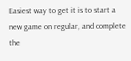Easiest way to get it is to start a new game on regular, and complete the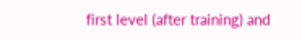first level (after training) and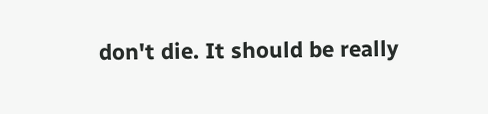don't die. It should be really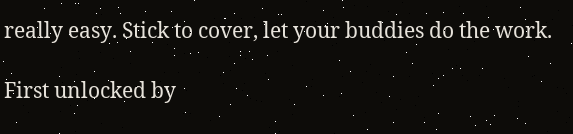really easy. Stick to cover, let your buddies do the work.

First unlocked by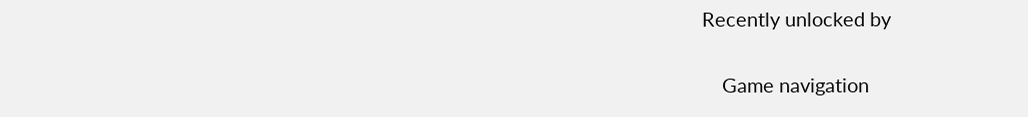Recently unlocked by


    Game navigation